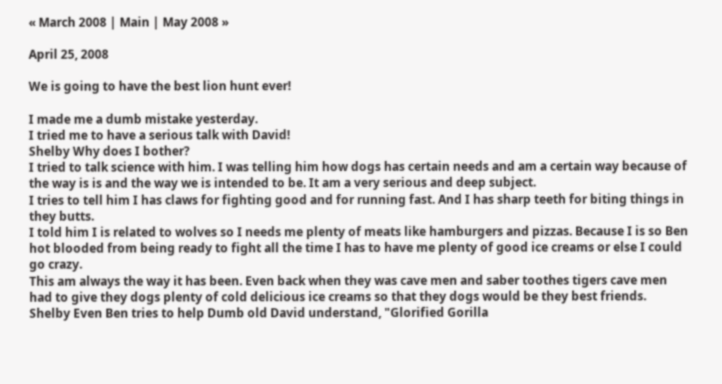« March 2008 | Main | May 2008 »

April 25, 2008

We is going to have the best lion hunt ever!

I made me a dumb mistake yesterday.
I tried me to have a serious talk with David!
Shelby Why does I bother?
I tried to talk science with him. I was telling him how dogs has certain needs and am a certain way because of the way is is and the way we is intended to be. It am a very serious and deep subject.
I tries to tell him I has claws for fighting good and for running fast. And I has sharp teeth for biting things in they butts.
I told him I is related to wolves so I needs me plenty of meats like hamburgers and pizzas. Because I is so Ben hot blooded from being ready to fight all the time I has to have me plenty of good ice creams or else I could go crazy.
This am always the way it has been. Even back when they was cave men and saber toothes tigers cave men had to give they dogs plenty of cold delicious ice creams so that they dogs would be they best friends.
Shelby Even Ben tries to help Dumb old David understand, "Glorified Gorilla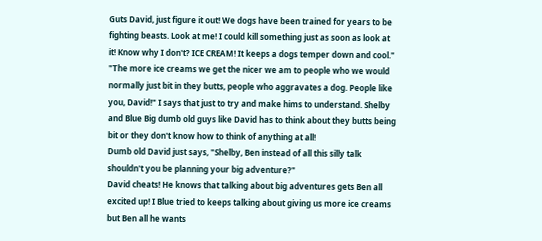Guts David, just figure it out! We dogs have been trained for years to be fighting beasts. Look at me! I could kill something just as soon as look at it! Know why I don't? ICE CREAM! It keeps a dogs temper down and cool."
"The more ice creams we get the nicer we am to people who we would normally just bit in they butts, people who aggravates a dog. People like you, David!" I says that just to try and make hims to understand. Shelby and Blue Big dumb old guys like David has to think about they butts being bit or they don't know how to think of anything at all!
Dumb old David just says, "Shelby, Ben instead of all this silly talk shouldn't you be planning your big adventure?"
David cheats! He knows that talking about big adventures gets Ben all excited up! I Blue tried to keeps talking about giving us more ice creams but Ben all he wants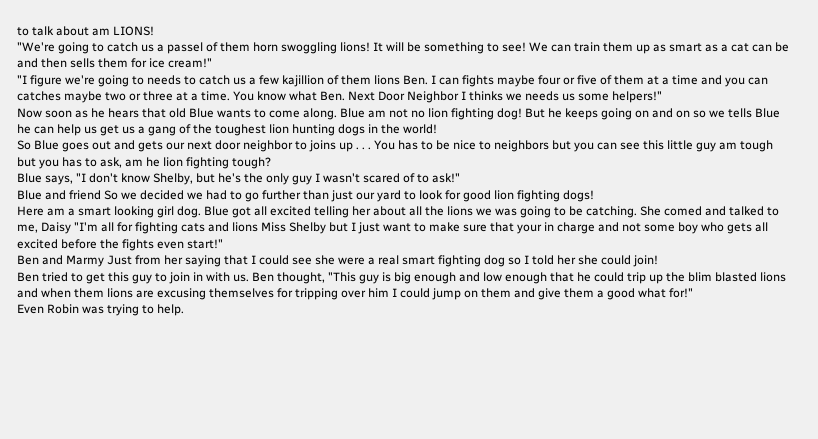to talk about am LIONS!
"We're going to catch us a passel of them horn swoggling lions! It will be something to see! We can train them up as smart as a cat can be and then sells them for ice cream!"
"I figure we're going to needs to catch us a few kajillion of them lions Ben. I can fights maybe four or five of them at a time and you can catches maybe two or three at a time. You know what Ben. Next Door Neighbor I thinks we needs us some helpers!"
Now soon as he hears that old Blue wants to come along. Blue am not no lion fighting dog! But he keeps going on and on so we tells Blue he can help us get us a gang of the toughest lion hunting dogs in the world!
So Blue goes out and gets our next door neighbor to joins up . . . You has to be nice to neighbors but you can see this little guy am tough but you has to ask, am he lion fighting tough?
Blue says, "I don't know Shelby, but he's the only guy I wasn't scared of to ask!"
Blue and friend So we decided we had to go further than just our yard to look for good lion fighting dogs!
Here am a smart looking girl dog. Blue got all excited telling her about all the lions we was going to be catching. She comed and talked to me, Daisy "I'm all for fighting cats and lions Miss Shelby but I just want to make sure that your in charge and not some boy who gets all excited before the fights even start!"
Ben and Marmy Just from her saying that I could see she were a real smart fighting dog so I told her she could join!
Ben tried to get this guy to join in with us. Ben thought, "This guy is big enough and low enough that he could trip up the blim blasted lions and when them lions are excusing themselves for tripping over him I could jump on them and give them a good what for!"
Even Robin was trying to help.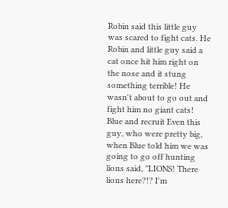Robin said this little guy was scared to fight cats. He Robin and little guy said a cat once hit him right on the nose and it stung something terrible! He wasn't about to go out and fight him no giant cats!
Blue and recruit Even this guy, who were pretty big, when Blue told him we was going to go off hunting lions said, "LIONS! There lions here?!? I'm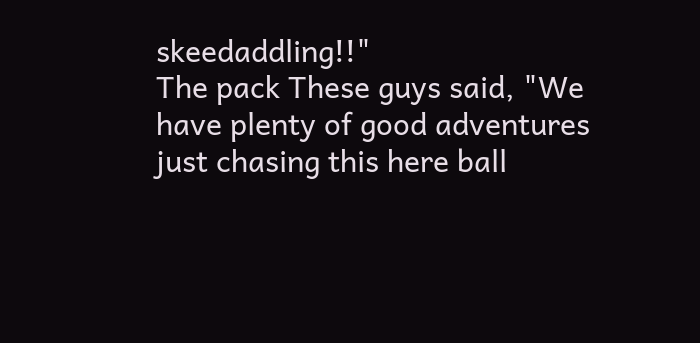skeedaddling!!"
The pack These guys said, "We have plenty of good adventures just chasing this here ball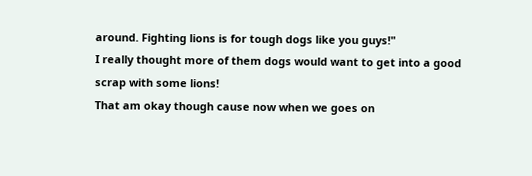around. Fighting lions is for tough dogs like you guys!"
I really thought more of them dogs would want to get into a good scrap with some lions!
That am okay though cause now when we goes on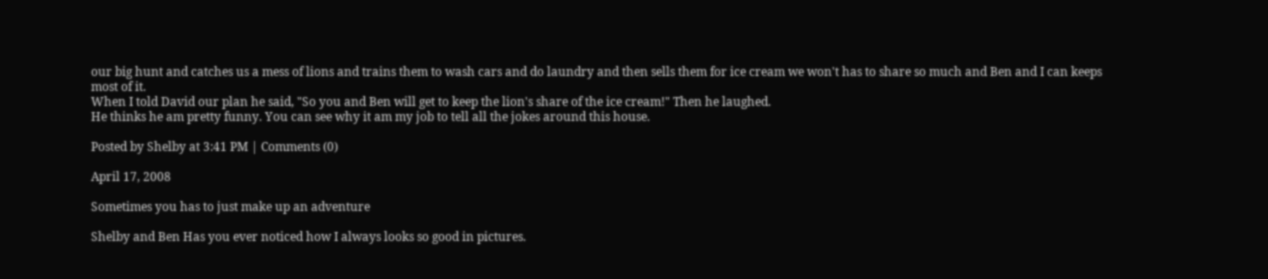our big hunt and catches us a mess of lions and trains them to wash cars and do laundry and then sells them for ice cream we won't has to share so much and Ben and I can keeps most of it.
When I told David our plan he said, "So you and Ben will get to keep the lion's share of the ice cream!" Then he laughed.
He thinks he am pretty funny. You can see why it am my job to tell all the jokes around this house.

Posted by Shelby at 3:41 PM | Comments (0)

April 17, 2008

Sometimes you has to just make up an adventure

Shelby and Ben Has you ever noticed how I always looks so good in pictures.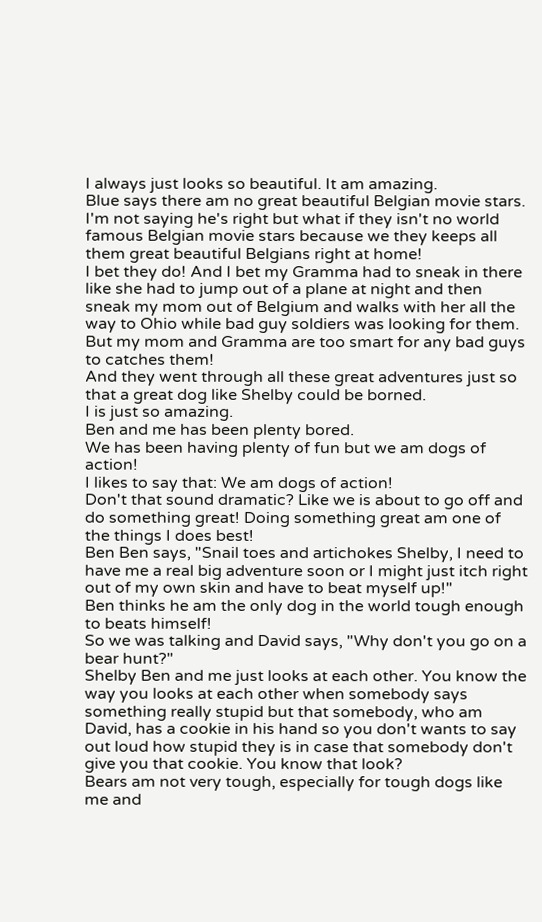I always just looks so beautiful. It am amazing.
Blue says there am no great beautiful Belgian movie stars. I'm not saying he's right but what if they isn't no world famous Belgian movie stars because we they keeps all them great beautiful Belgians right at home!
I bet they do! And I bet my Gramma had to sneak in there like she had to jump out of a plane at night and then sneak my mom out of Belgium and walks with her all the way to Ohio while bad guy soldiers was looking for them. But my mom and Gramma are too smart for any bad guys to catches them!
And they went through all these great adventures just so that a great dog like Shelby could be borned.
I is just so amazing.
Ben and me has been plenty bored.
We has been having plenty of fun but we am dogs of action!
I likes to say that: We am dogs of action!
Don't that sound dramatic? Like we is about to go off and do something great! Doing something great am one of the things I does best!
Ben Ben says, "Snail toes and artichokes Shelby, I need to have me a real big adventure soon or I might just itch right out of my own skin and have to beat myself up!"
Ben thinks he am the only dog in the world tough enough to beats himself!
So we was talking and David says, "Why don't you go on a bear hunt?"
Shelby Ben and me just looks at each other. You know the way you looks at each other when somebody says something really stupid but that somebody, who am David, has a cookie in his hand so you don't wants to say out loud how stupid they is in case that somebody don't give you that cookie. You know that look?
Bears am not very tough, especially for tough dogs like me and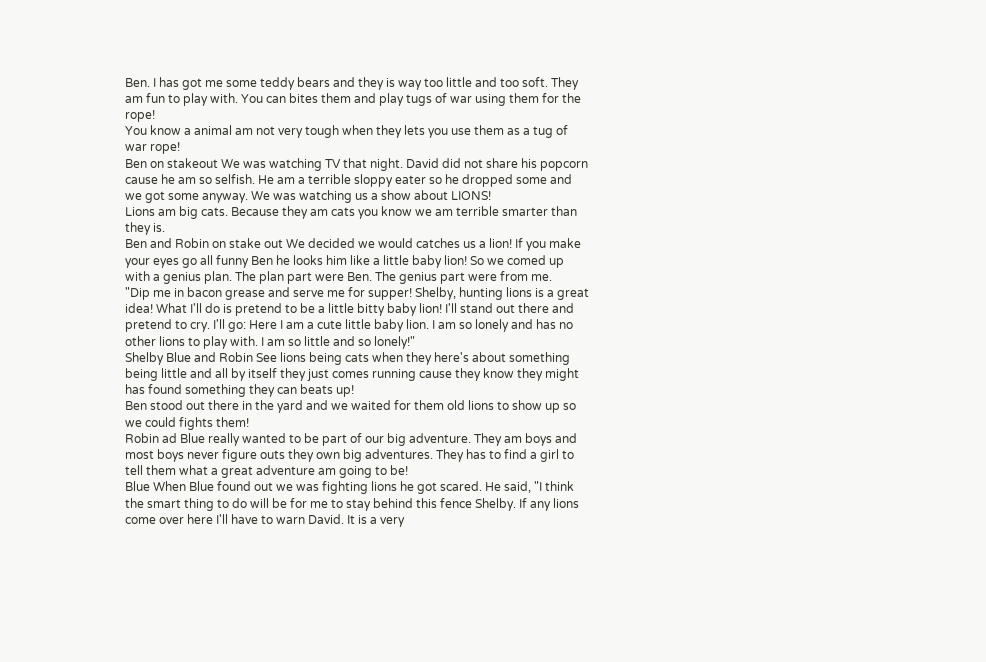Ben. I has got me some teddy bears and they is way too little and too soft. They am fun to play with. You can bites them and play tugs of war using them for the rope!
You know a animal am not very tough when they lets you use them as a tug of war rope!
Ben on stakeout We was watching TV that night. David did not share his popcorn cause he am so selfish. He am a terrible sloppy eater so he dropped some and we got some anyway. We was watching us a show about LIONS!
Lions am big cats. Because they am cats you know we am terrible smarter than they is.
Ben and Robin on stake out We decided we would catches us a lion! If you make your eyes go all funny Ben he looks him like a little baby lion! So we comed up with a genius plan. The plan part were Ben. The genius part were from me.
"Dip me in bacon grease and serve me for supper! Shelby, hunting lions is a great idea! What I'll do is pretend to be a little bitty baby lion! I'll stand out there and pretend to cry. I'll go: Here I am a cute little baby lion. I am so lonely and has no other lions to play with. I am so little and so lonely!"
Shelby Blue and Robin See lions being cats when they here's about something being little and all by itself they just comes running cause they know they might has found something they can beats up!
Ben stood out there in the yard and we waited for them old lions to show up so we could fights them!
Robin ad Blue really wanted to be part of our big adventure. They am boys and most boys never figure outs they own big adventures. They has to find a girl to tell them what a great adventure am going to be!
Blue When Blue found out we was fighting lions he got scared. He said, "I think the smart thing to do will be for me to stay behind this fence Shelby. If any lions come over here I'll have to warn David. It is a very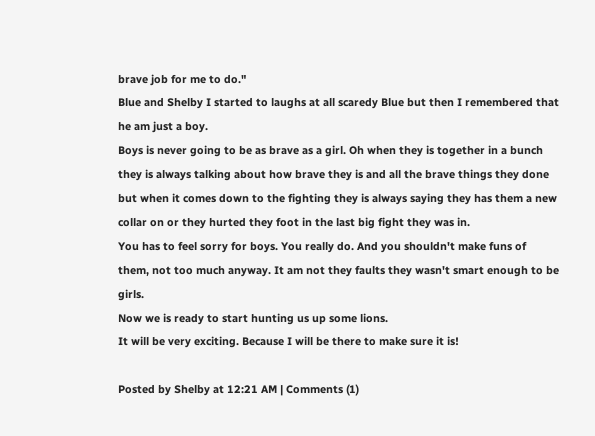brave job for me to do."
Blue and Shelby I started to laughs at all scaredy Blue but then I remembered that he am just a boy.
Boys is never going to be as brave as a girl. Oh when they is together in a bunch they is always talking about how brave they is and all the brave things they done but when it comes down to the fighting they is always saying they has them a new collar on or they hurted they foot in the last big fight they was in.
You has to feel sorry for boys. You really do. And you shouldn't make funs of them, not too much anyway. It am not they faults they wasn't smart enough to be girls.
Now we is ready to start hunting us up some lions.
It will be very exciting. Because I will be there to make sure it is!

Posted by Shelby at 12:21 AM | Comments (1)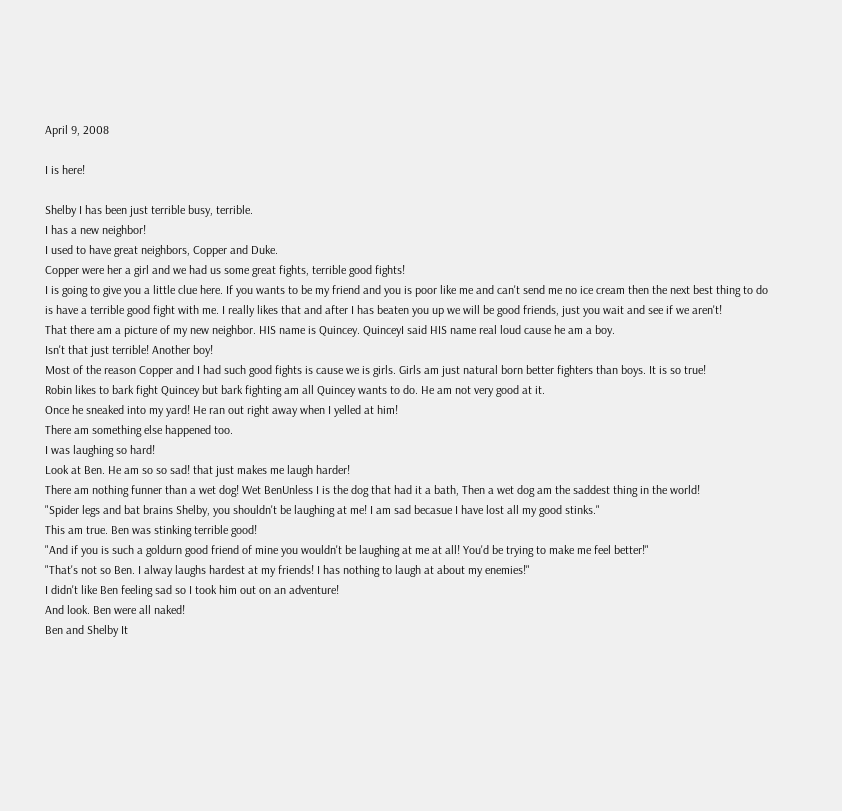April 9, 2008

I is here!

Shelby I has been just terrible busy, terrible.
I has a new neighbor!
I used to have great neighbors, Copper and Duke.
Copper were her a girl and we had us some great fights, terrible good fights!
I is going to give you a little clue here. If you wants to be my friend and you is poor like me and can't send me no ice cream then the next best thing to do is have a terrible good fight with me. I really likes that and after I has beaten you up we will be good friends, just you wait and see if we aren't!
That there am a picture of my new neighbor. HIS name is Quincey. QuinceyI said HIS name real loud cause he am a boy.
Isn't that just terrible! Another boy!
Most of the reason Copper and I had such good fights is cause we is girls. Girls am just natural born better fighters than boys. It is so true!
Robin likes to bark fight Quincey but bark fighting am all Quincey wants to do. He am not very good at it.
Once he sneaked into my yard! He ran out right away when I yelled at him!
There am something else happened too.
I was laughing so hard!
Look at Ben. He am so so sad! that just makes me laugh harder!
There am nothing funner than a wet dog! Wet BenUnless I is the dog that had it a bath, Then a wet dog am the saddest thing in the world!
"Spider legs and bat brains Shelby, you shouldn't be laughing at me! I am sad becasue I have lost all my good stinks."
This am true. Ben was stinking terrible good!
"And if you is such a goldurn good friend of mine you wouldn't be laughing at me at all! You'd be trying to make me feel better!"
"That's not so Ben. I alway laughs hardest at my friends! I has nothing to laugh at about my enemies!"
I didn't like Ben feeling sad so I took him out on an adventure!
And look. Ben were all naked!
Ben and Shelby It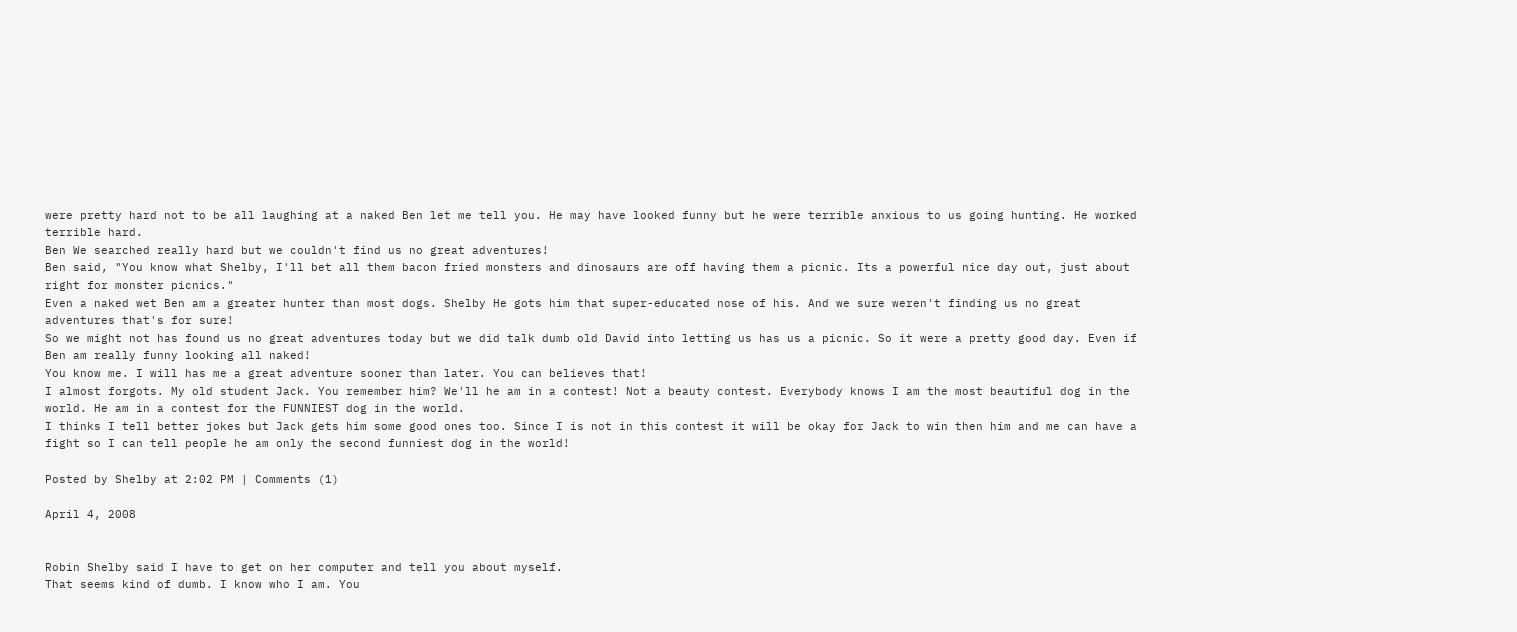were pretty hard not to be all laughing at a naked Ben let me tell you. He may have looked funny but he were terrible anxious to us going hunting. He worked terrible hard.
Ben We searched really hard but we couldn't find us no great adventures!
Ben said, "You know what Shelby, I'll bet all them bacon fried monsters and dinosaurs are off having them a picnic. Its a powerful nice day out, just about right for monster picnics."
Even a naked wet Ben am a greater hunter than most dogs. Shelby He gots him that super-educated nose of his. And we sure weren't finding us no great adventures that's for sure!
So we might not has found us no great adventures today but we did talk dumb old David into letting us has us a picnic. So it were a pretty good day. Even if Ben am really funny looking all naked!
You know me. I will has me a great adventure sooner than later. You can believes that!
I almost forgots. My old student Jack. You remember him? We'll he am in a contest! Not a beauty contest. Everybody knows I am the most beautiful dog in the world. He am in a contest for the FUNNIEST dog in the world.
I thinks I tell better jokes but Jack gets him some good ones too. Since I is not in this contest it will be okay for Jack to win then him and me can have a fight so I can tell people he am only the second funniest dog in the world!

Posted by Shelby at 2:02 PM | Comments (1)

April 4, 2008


Robin Shelby said I have to get on her computer and tell you about myself.
That seems kind of dumb. I know who I am. You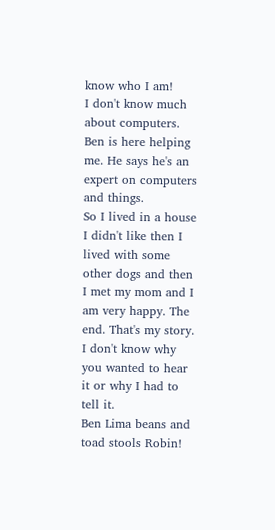know who I am!
I don't know much about computers. Ben is here helping me. He says he's an expert on computers and things.
So I lived in a house I didn't like then I lived with some other dogs and then I met my mom and I am very happy. The end. That's my story. I don't know why you wanted to hear it or why I had to tell it.
Ben Lima beans and toad stools Robin!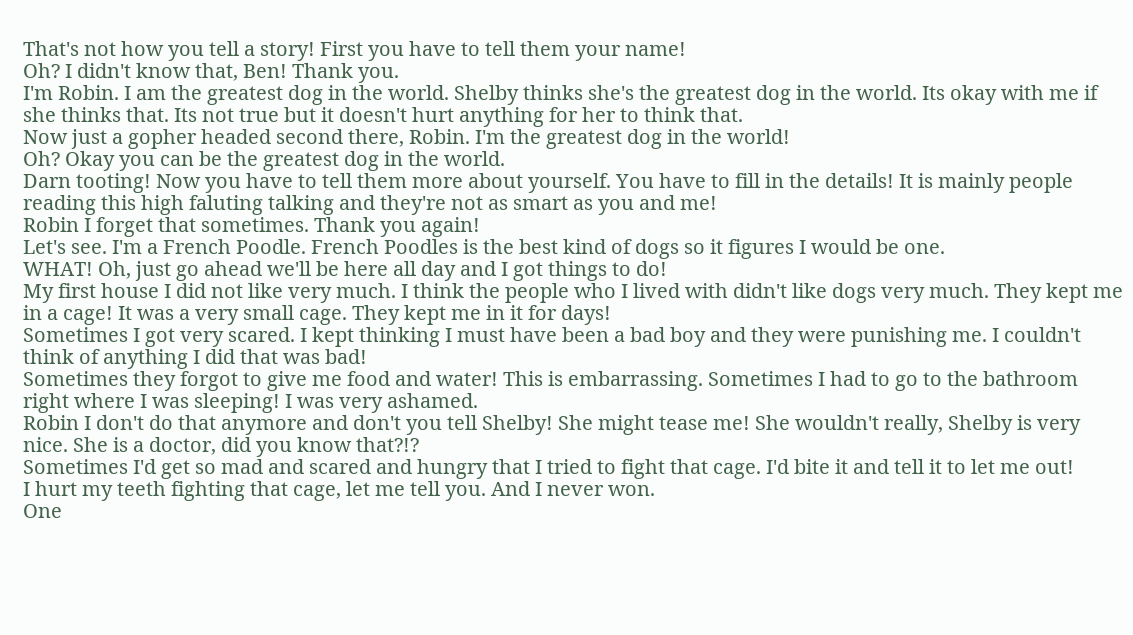That's not how you tell a story! First you have to tell them your name!
Oh? I didn't know that, Ben! Thank you.
I'm Robin. I am the greatest dog in the world. Shelby thinks she's the greatest dog in the world. Its okay with me if she thinks that. Its not true but it doesn't hurt anything for her to think that.
Now just a gopher headed second there, Robin. I'm the greatest dog in the world!
Oh? Okay you can be the greatest dog in the world.
Darn tooting! Now you have to tell them more about yourself. You have to fill in the details! It is mainly people reading this high faluting talking and they're not as smart as you and me!
Robin I forget that sometimes. Thank you again!
Let's see. I'm a French Poodle. French Poodles is the best kind of dogs so it figures I would be one.
WHAT! Oh, just go ahead we'll be here all day and I got things to do!
My first house I did not like very much. I think the people who I lived with didn't like dogs very much. They kept me in a cage! It was a very small cage. They kept me in it for days!
Sometimes I got very scared. I kept thinking I must have been a bad boy and they were punishing me. I couldn't think of anything I did that was bad!
Sometimes they forgot to give me food and water! This is embarrassing. Sometimes I had to go to the bathroom right where I was sleeping! I was very ashamed.
Robin I don't do that anymore and don't you tell Shelby! She might tease me! She wouldn't really, Shelby is very nice. She is a doctor, did you know that?!?
Sometimes I'd get so mad and scared and hungry that I tried to fight that cage. I'd bite it and tell it to let me out!
I hurt my teeth fighting that cage, let me tell you. And I never won.
One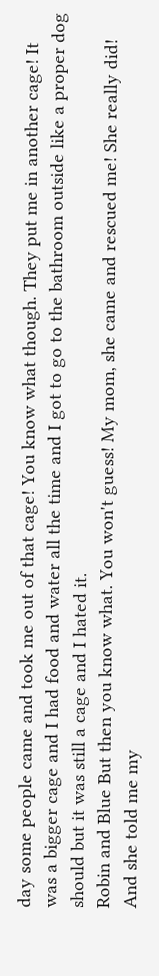day some people came and took me out of that cage! You know what though. They put me in another cage! It was a bigger cage and I had food and water all the time and I got to go to the bathroom outside like a proper dog should but it was still a cage and I hated it.
Robin and Blue But then you know what. You won't guess! My mom, she came and rescued me! She really did! And she told me my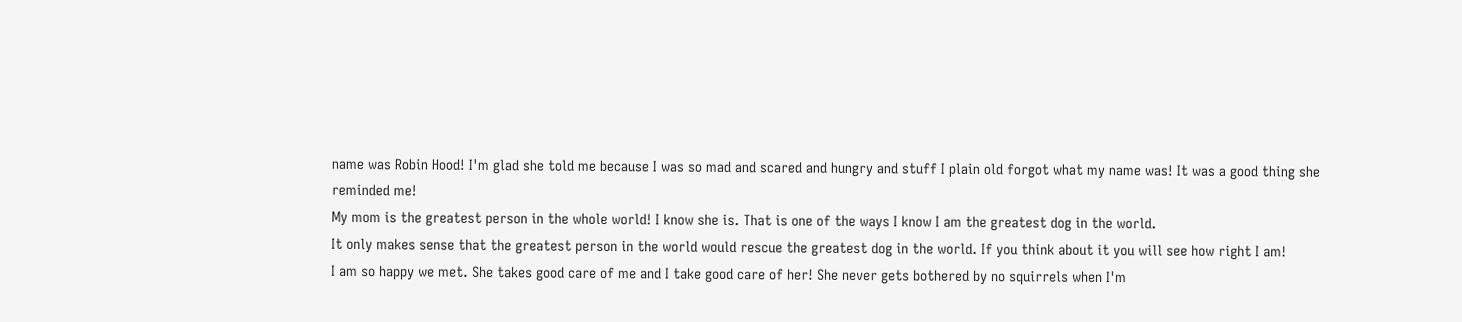name was Robin Hood! I'm glad she told me because I was so mad and scared and hungry and stuff I plain old forgot what my name was! It was a good thing she reminded me!
My mom is the greatest person in the whole world! I know she is. That is one of the ways I know I am the greatest dog in the world.
It only makes sense that the greatest person in the world would rescue the greatest dog in the world. If you think about it you will see how right I am!
I am so happy we met. She takes good care of me and I take good care of her! She never gets bothered by no squirrels when I'm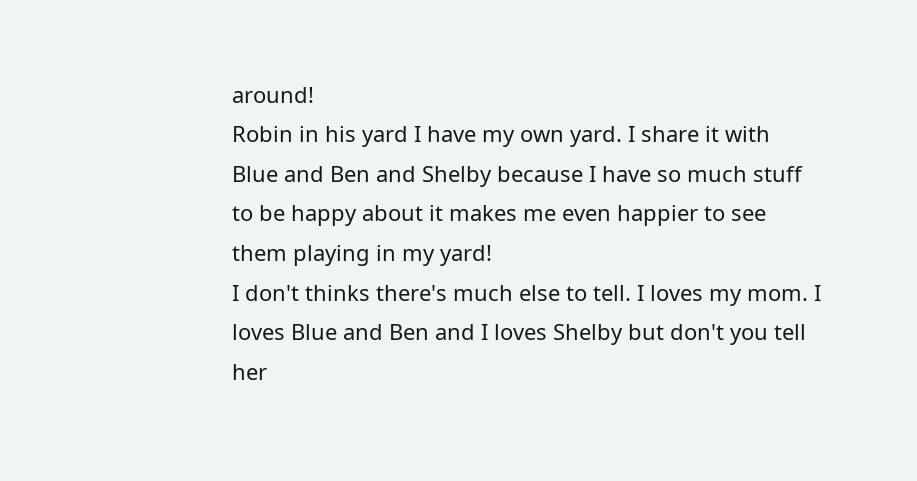around!
Robin in his yard I have my own yard. I share it with Blue and Ben and Shelby because I have so much stuff to be happy about it makes me even happier to see them playing in my yard!
I don't thinks there's much else to tell. I loves my mom. I loves Blue and Ben and I loves Shelby but don't you tell her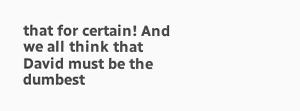that for certain! And we all think that David must be the dumbest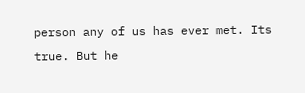person any of us has ever met. Its true. But he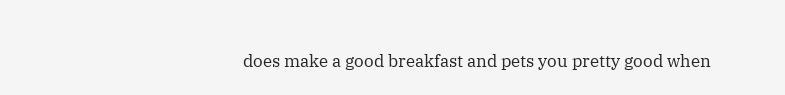does make a good breakfast and pets you pretty good when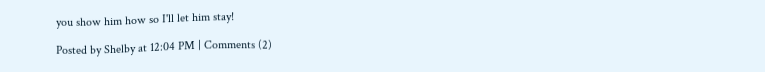you show him how so I'll let him stay!

Posted by Shelby at 12:04 PM | Comments (2)